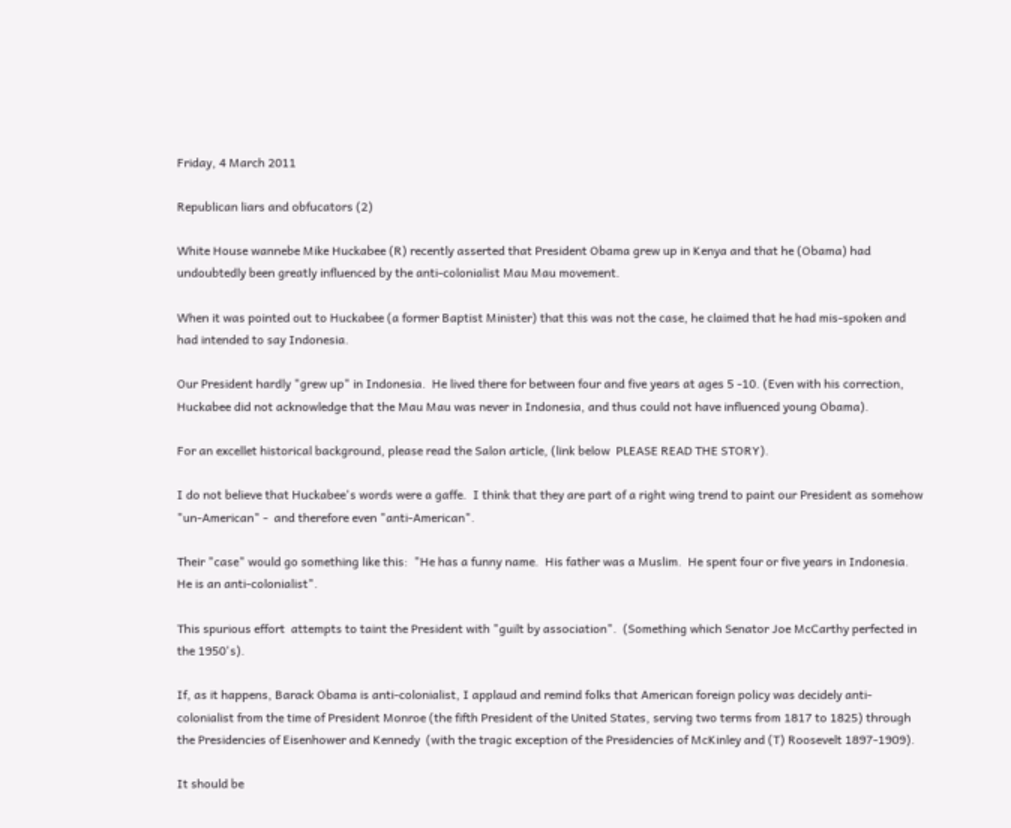Friday, 4 March 2011

Republican liars and obfucators (2)

White House wannebe Mike Huckabee (R) recently asserted that President Obama grew up in Kenya and that he (Obama) had undoubtedly been greatly influenced by the anti-colonialist Mau Mau movement.

When it was pointed out to Huckabee (a former Baptist Minister) that this was not the case, he claimed that he had mis-spoken and had intended to say Indonesia.

Our President hardly "grew up" in Indonesia.  He lived there for between four and five years at ages 5 -10. (Even with his correction, Huckabee did not acknowledge that the Mau Mau was never in Indonesia, and thus could not have influenced young Obama).

For an excellet historical background, please read the Salon article, (link below  PLEASE READ THE STORY).

I do not believe that Huckabee's words were a gaffe.  I think that they are part of a right wing trend to paint our President as somehow "un-American" -  and therefore even "anti-American".

Their "case" would go something like this:  "He has a funny name.  His father was a Muslim.  He spent four or five years in Indonesia.  He is an anti-colonialist".

This spurious effort  attempts to taint the President with "guilt by association".  (Something which Senator Joe McCarthy perfected in the 1950's).

If, as it happens, Barack Obama is anti-colonialist, I applaud and remind folks that American foreign policy was decidely anti-colonialist from the time of President Monroe (the fifth President of the United States, serving two terms from 1817 to 1825) through the Presidencies of Eisenhower and Kennedy  (with the tragic exception of the Presidencies of McKinley and (T) Roosevelt 1897-1909).

It should be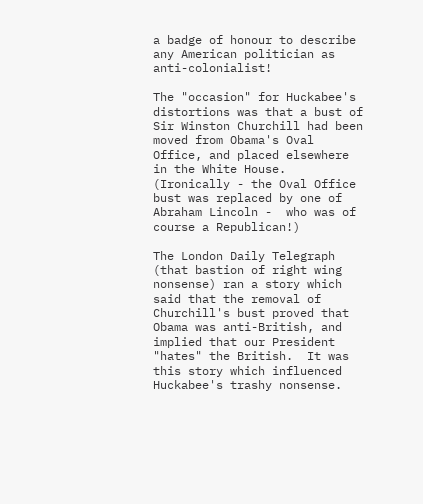a badge of honour to describe any American politician as anti-colonialist!

The "occasion" for Huckabee's distortions was that a bust of Sir Winston Churchill had been moved from Obama's Oval Office, and placed elsewhere in the White House.  (Ironically - the Oval Office bust was replaced by one of Abraham Lincoln -  who was of course a Republican!)

The London Daily Telegraph (that bastion of right wing nonsense) ran a story which said that the removal of Churchill's bust proved that Obama was anti-British, and implied that our President "hates" the British.  It was this story which influenced Huckabee's trashy nonsense.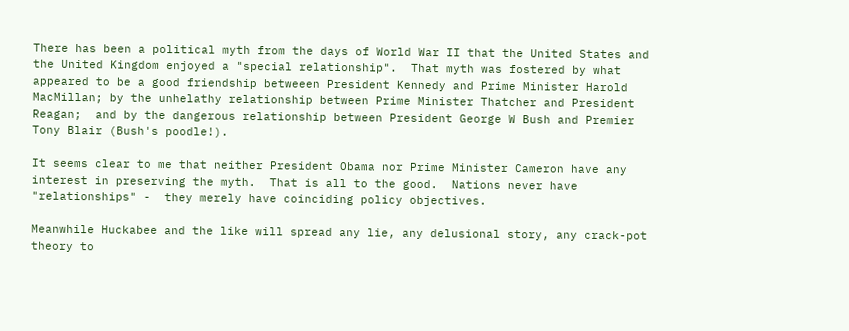There has been a political myth from the days of World War II that the United States and the United Kingdom enjoyed a "special relationship".  That myth was fostered by what appeared to be a good friendship betweeen President Kennedy and Prime Minister Harold MacMillan; by the unhelathy relationship between Prime Minister Thatcher and President Reagan;  and by the dangerous relationship between President George W Bush and Premier Tony Blair (Bush's poodle!).

It seems clear to me that neither President Obama nor Prime Minister Cameron have any interest in preserving the myth.  That is all to the good.  Nations never have "relationships" -  they merely have coinciding policy objectives.

Meanwhile Huckabee and the like will spread any lie, any delusional story, any crack-pot theory to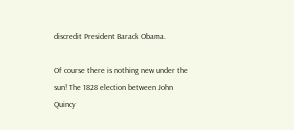discredit President Barack Obama.

Of course there is nothing new under the sun! The 1828 election between John Quincy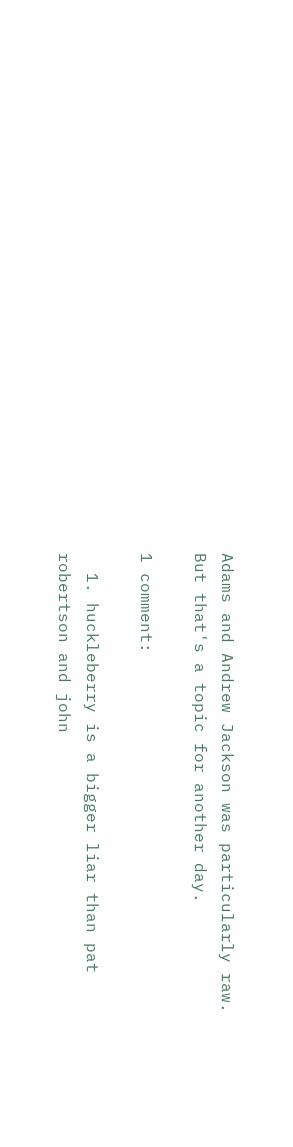Adams and Andrew Jackson was particularly raw.  But that's a topic for another day.

1 comment:

  1. huckleberry is a bigger liar than pat robertson and john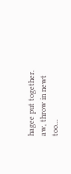hagee put together. aw, throw in newt too...